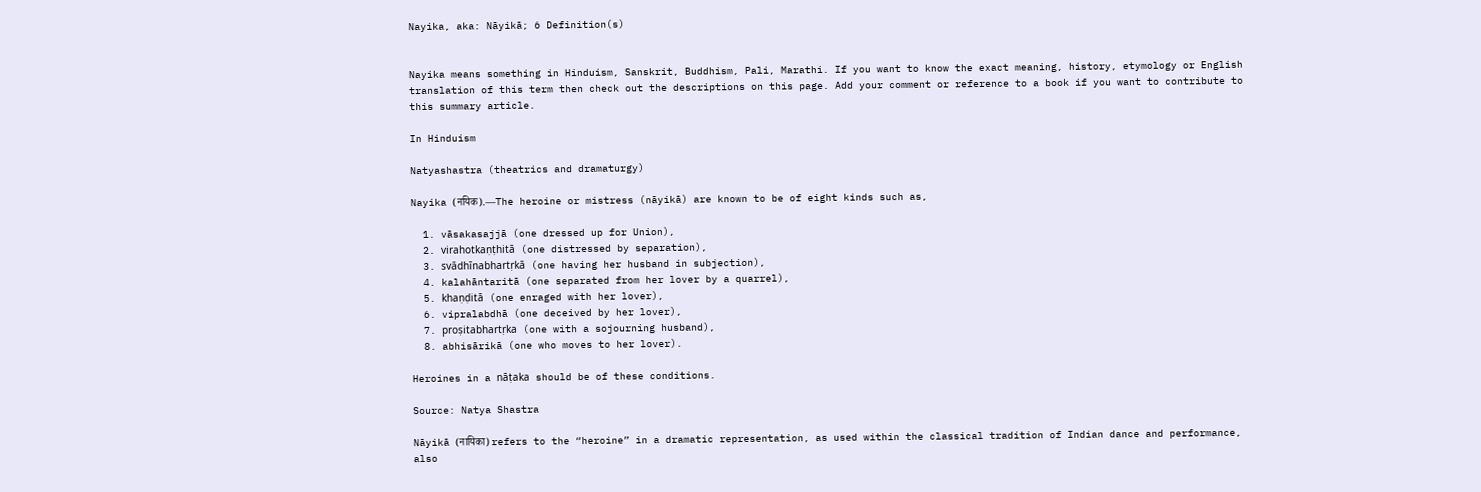Nayika, aka: Nāyikā; 6 Definition(s)


Nayika means something in Hinduism, Sanskrit, Buddhism, Pali, Marathi. If you want to know the exact meaning, history, etymology or English translation of this term then check out the descriptions on this page. Add your comment or reference to a book if you want to contribute to this summary article.

In Hinduism

Natyashastra (theatrics and dramaturgy)

Nayika (नयिक).—The heroine or mistress (nāyikā) are known to be of eight kinds such as,

  1. vāsakasajjā (one dressed up for Union),
  2. virahotkaṇṭhitā (one distressed by separation),
  3. svādhīnabhartṛkā (one having her husband in subjection),
  4. kalahāntaritā (one separated from her lover by a quarrel),
  5. khaṇḍitā (one enraged with her lover),
  6. vipralabdhā (one deceived by her lover),
  7. proṣitabhartṛka (one with a sojourning husband),
  8. abhisārikā (one who moves to her lover).

Heroines in a nāṭaka should be of these conditions.

Source: Natya Shastra

Nāyikā (नायिका) refers to the “heroine” in a dramatic representation, as used within the classical tradition of Indian dance and performance, also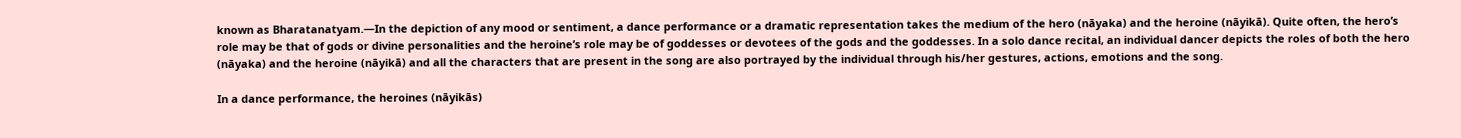known as Bharatanatyam.—In the depiction of any mood or sentiment, a dance performance or a dramatic representation takes the medium of the hero (nāyaka) and the heroine (nāyikā). Quite often, the hero’s role may be that of gods or divine personalities and the heroine’s role may be of goddesses or devotees of the gods and the goddesses. In a solo dance recital, an individual dancer depicts the roles of both the hero (nāyaka) and the heroine (nāyikā) and all the characters that are present in the song are also portrayed by the individual through his/her gestures, actions, emotions and the song.

In a dance performance, the heroines (nāyikās)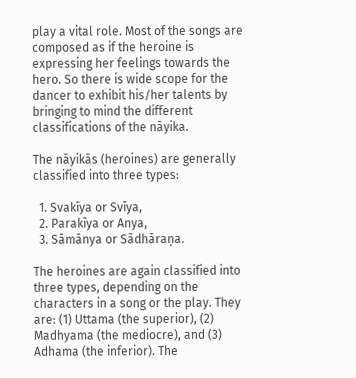play a vital role. Most of the songs are composed as if the heroine is expressing her feelings towards the hero. So there is wide scope for the dancer to exhibit his/her talents by bringing to mind the different classifications of the nāyika.

The nāyikās (heroines) are generally classified into three types:

  1. Svakīya or Svīya,
  2. Parakīya or Anya,
  3. Sāmānya or Sādhāraṇa.

The heroines are again classified into three types, depending on the characters in a song or the play. They are: (1) Uttama (the superior), (2) Madhyama (the mediocre), and (3) Adhama (the inferior). The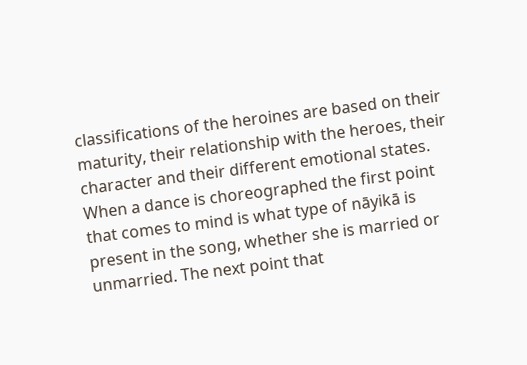classifications of the heroines are based on their maturity, their relationship with the heroes, their character and their different emotional states. When a dance is choreographed the first point that comes to mind is what type of nāyikā is present in the song, whether she is married or unmarried. The next point that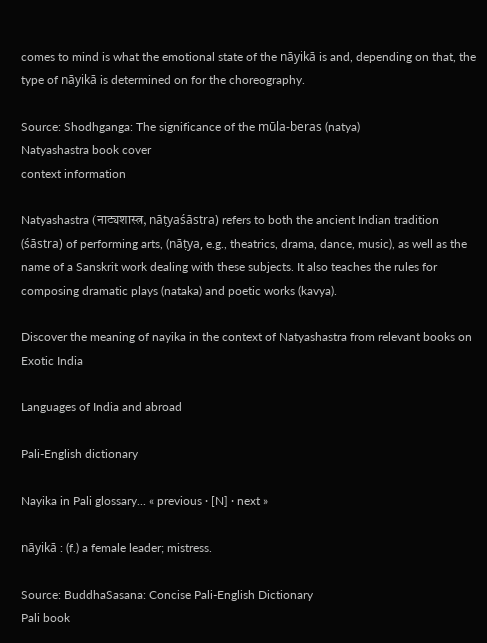comes to mind is what the emotional state of the nāyikā is and, depending on that, the type of nāyikā is determined on for the choreography.

Source: Shodhganga: The significance of the mūla-beras (natya)
Natyashastra book cover
context information

Natyashastra (नाट्यशास्त्र, nāṭyaśāstra) refers to both the ancient Indian tradition (śāstra) of performing arts, (nāṭya, e.g., theatrics, drama, dance, music), as well as the name of a Sanskrit work dealing with these subjects. It also teaches the rules for composing dramatic plays (nataka) and poetic works (kavya).

Discover the meaning of nayika in the context of Natyashastra from relevant books on Exotic India

Languages of India and abroad

Pali-English dictionary

Nayika in Pali glossary... « previous · [N] · next »

nāyikā : (f.) a female leader; mistress.

Source: BuddhaSasana: Concise Pali-English Dictionary
Pali book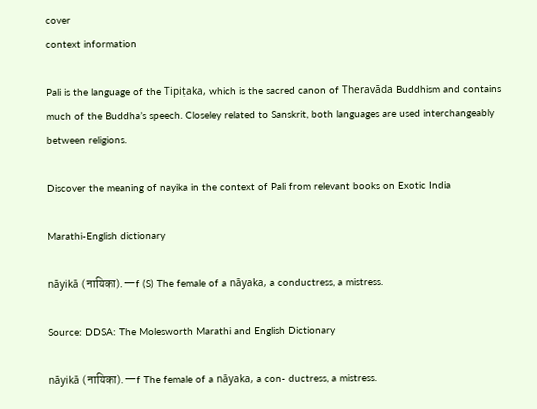cover
context information

Pali is the language of the Tipiṭaka, which is the sacred canon of Theravāda Buddhism and contains much of the Buddha’s speech. Closeley related to Sanskrit, both languages are used interchangeably between religions.

Discover the meaning of nayika in the context of Pali from relevant books on Exotic India

Marathi-English dictionary

nāyikā (नायिका).—f (S) The female of a nāyaka, a conductress, a mistress.

Source: DDSA: The Molesworth Marathi and English Dictionary

nāyikā (नायिका).—f The female of a nāyaka, a con- ductress, a mistress.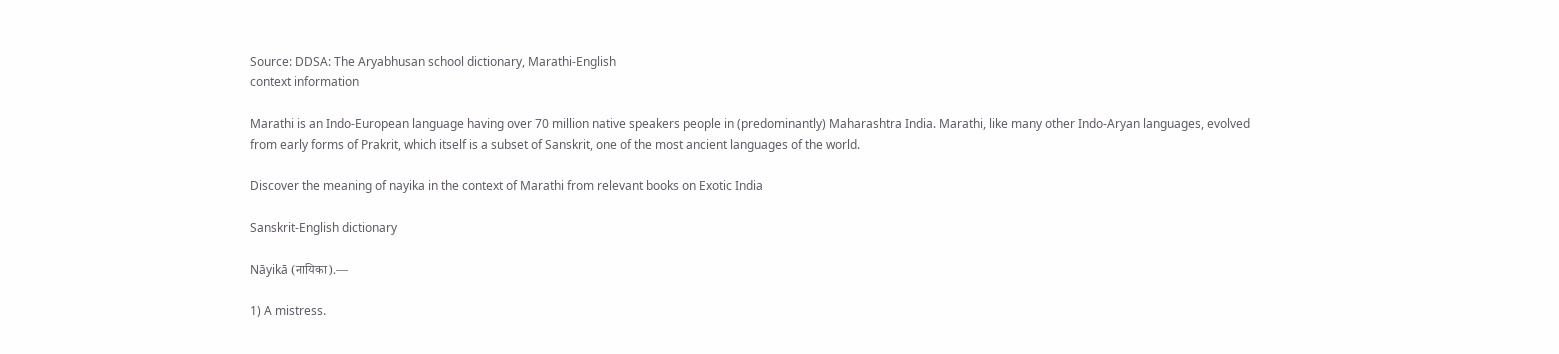Source: DDSA: The Aryabhusan school dictionary, Marathi-English
context information

Marathi is an Indo-European language having over 70 million native speakers people in (predominantly) Maharashtra India. Marathi, like many other Indo-Aryan languages, evolved from early forms of Prakrit, which itself is a subset of Sanskrit, one of the most ancient languages of the world.

Discover the meaning of nayika in the context of Marathi from relevant books on Exotic India

Sanskrit-English dictionary

Nāyikā (नायिका).—

1) A mistress.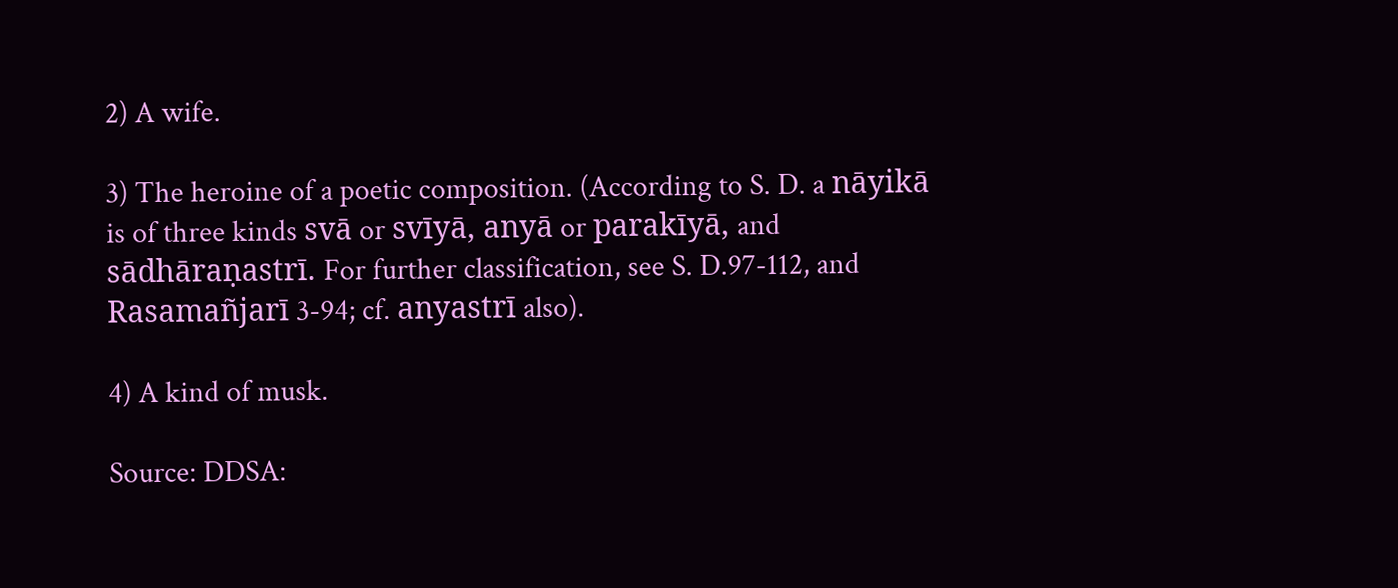2) A wife.

3) The heroine of a poetic composition. (According to S. D. a nāyikā is of three kinds svā or svīyā, anyā or parakīyā, and sādhāraṇastrī. For further classification, see S. D.97-112, and Rasamañjarī 3-94; cf. anyastrī also).

4) A kind of musk.

Source: DDSA: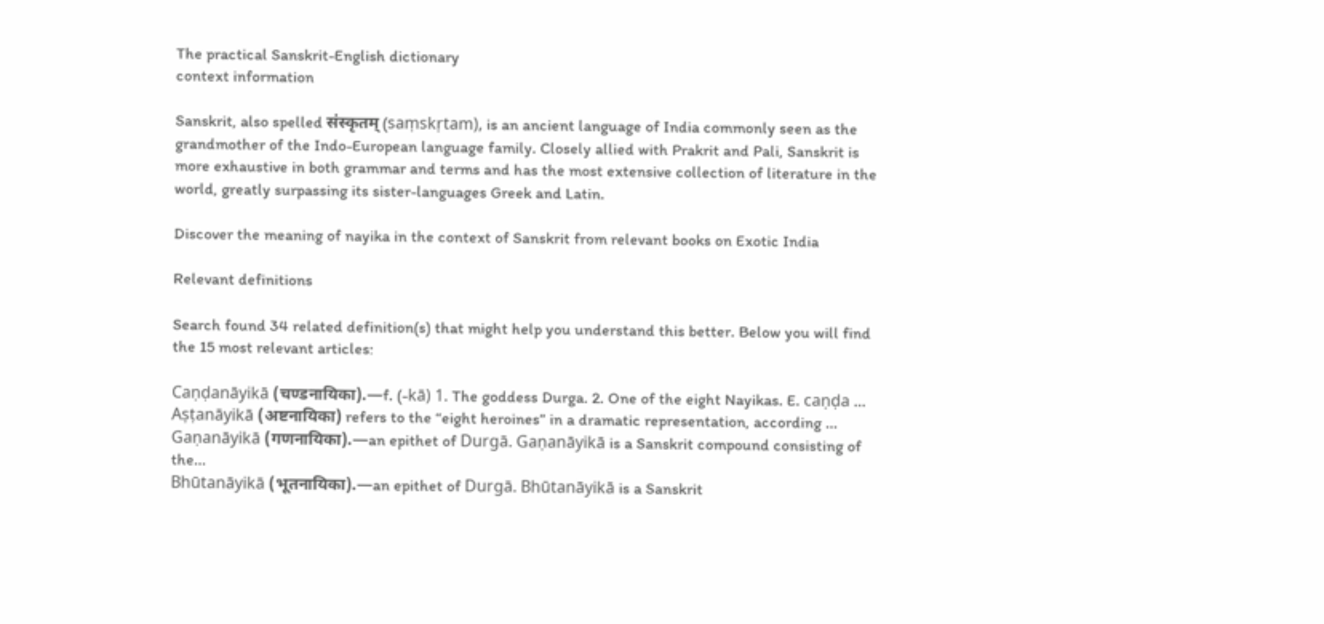The practical Sanskrit-English dictionary
context information

Sanskrit, also spelled संस्कृतम् (saṃskṛtam), is an ancient language of India commonly seen as the grandmother of the Indo-European language family. Closely allied with Prakrit and Pali, Sanskrit is more exhaustive in both grammar and terms and has the most extensive collection of literature in the world, greatly surpassing its sister-languages Greek and Latin.

Discover the meaning of nayika in the context of Sanskrit from relevant books on Exotic India

Relevant definitions

Search found 34 related definition(s) that might help you understand this better. Below you will find the 15 most relevant articles:

Caṇḍanāyikā (चण्डनायिका).—f. (-kā) 1. The goddess Durga. 2. One of the eight Nayikas. E. caṇḍa ...
Aṣṭanāyikā (अष्टनायिका) refers to the “eight heroines” in a dramatic representation, according ...
Gaṇanāyikā (गणनायिका).—an epithet of Durgā. Gaṇanāyikā is a Sanskrit compound consisting of the...
Bhūtanāyikā (भूतनायिका).—an epithet of Durgā. Bhūtanāyikā is a Sanskrit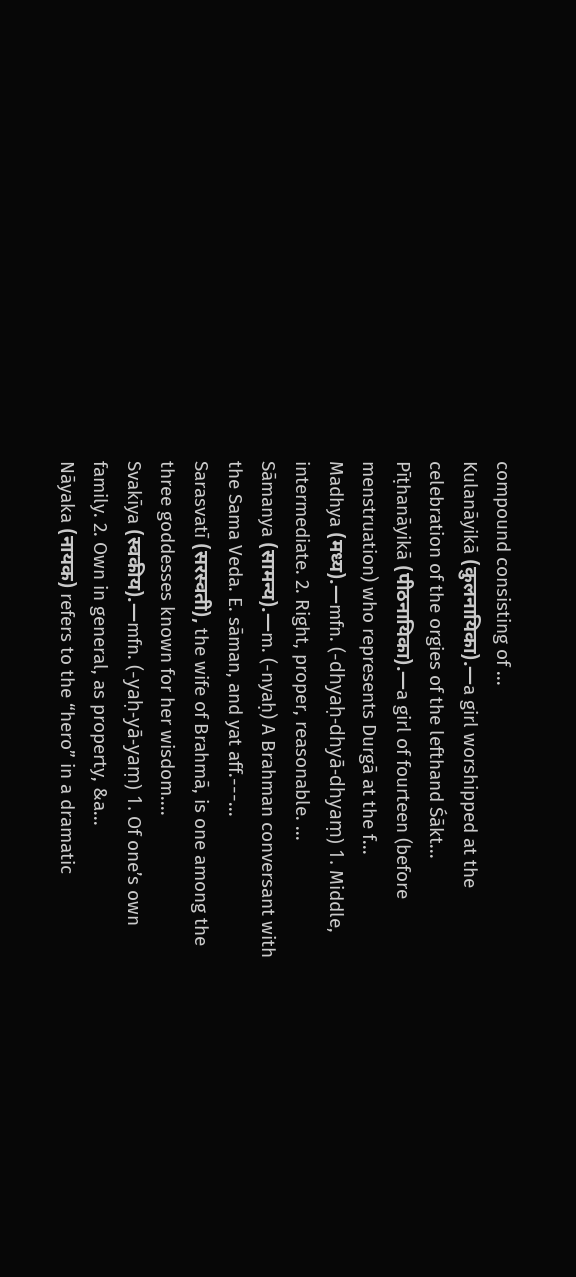compound consisting of ...
Kulanāyikā (कुलनायिका).—a girl worshipped at the celebration of the orgies of the lefthand Śākt...
Pīṭhanāyikā (पीठनायिका).—a girl of fourteen (before menstruation) who represents Durgā at the f...
Madhya (मध्य).—mfn. (-dhyaḥ-dhyā-dhyaṃ) 1. Middle, intermediate. 2. Right, proper, reasonable. ...
Sāmanya (सामन्य).—m. (-nyaḥ) A Brahman conversant with the Sama Veda. E. sāman, and yat aff.---...
Sarasvatī (सरस्वती), the wife of Brahmā, is one among the three goddesses known for her wisdom....
Svakīya (स्वकीय).—mfn. (-yaḥ-yā-yaṃ) 1. Of one’s own family. 2. Own in general, as property, &a...
Nāyaka (नायक) refers to the “hero” in a dramatic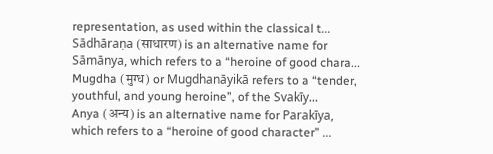representation, as used within the classical t...
Sādhāraṇa (साधारण) is an alternative name for Sāmānya, which refers to a “heroine of good chara...
Mugdha (मुग्ध) or Mugdhanāyikā refers to a “tender, youthful, and young heroine”, of the Svakīy...
Anya (अन्य) is an alternative name for Parakīya, which refers to a “heroine of good character” ...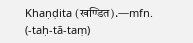Khaṇḍita (खण्डित).—mfn. (-taḥ-tā-taṃ)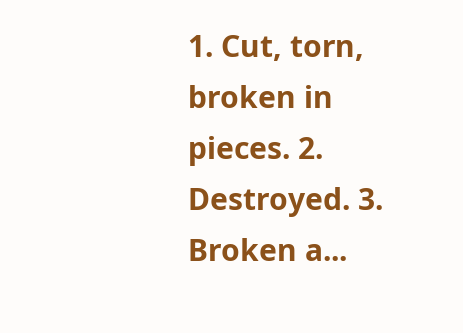1. Cut, torn, broken in pieces. 2. Destroyed. 3. Broken a...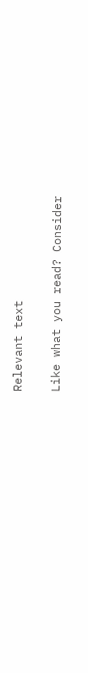Relevant text

Like what you read? Consider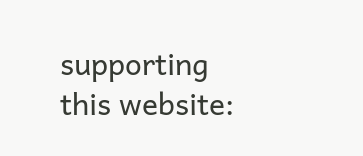supporting this website: